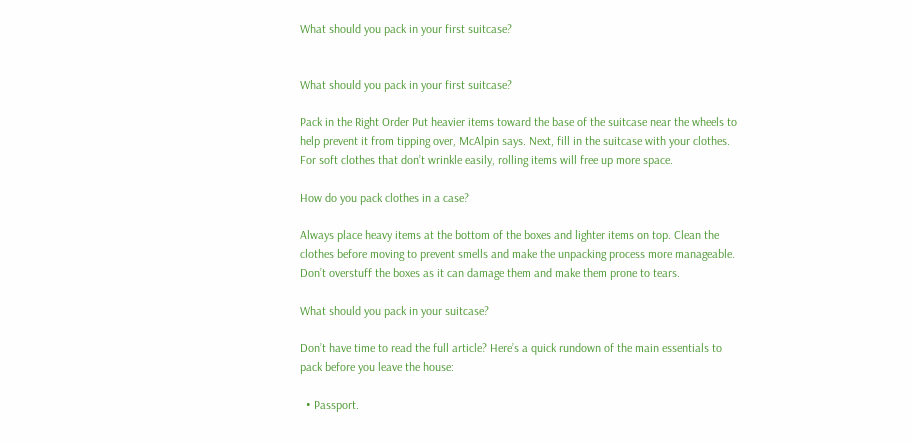What should you pack in your first suitcase?


What should you pack in your first suitcase?

Pack in the Right Order Put heavier items toward the base of the suitcase near the wheels to help prevent it from tipping over, McAlpin says. Next, fill in the suitcase with your clothes. For soft clothes that don’t wrinkle easily, rolling items will free up more space.

How do you pack clothes in a case?

Always place heavy items at the bottom of the boxes and lighter items on top. Clean the clothes before moving to prevent smells and make the unpacking process more manageable. Don’t overstuff the boxes as it can damage them and make them prone to tears.

What should you pack in your suitcase?

Don’t have time to read the full article? Here’s a quick rundown of the main essentials to pack before you leave the house:

  • Passport.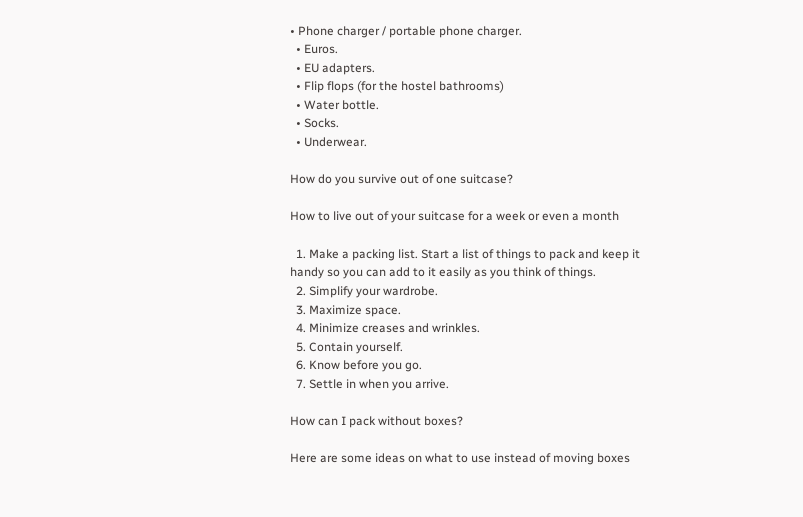• Phone charger / portable phone charger.
  • Euros.
  • EU adapters.
  • Flip flops (for the hostel bathrooms)
  • Water bottle.
  • Socks.
  • Underwear.

How do you survive out of one suitcase?

How to live out of your suitcase for a week or even a month

  1. Make a packing list. Start a list of things to pack and keep it handy so you can add to it easily as you think of things.
  2. Simplify your wardrobe.
  3. Maximize space.
  4. Minimize creases and wrinkles.
  5. Contain yourself.
  6. Know before you go.
  7. Settle in when you arrive.

How can I pack without boxes?

Here are some ideas on what to use instead of moving boxes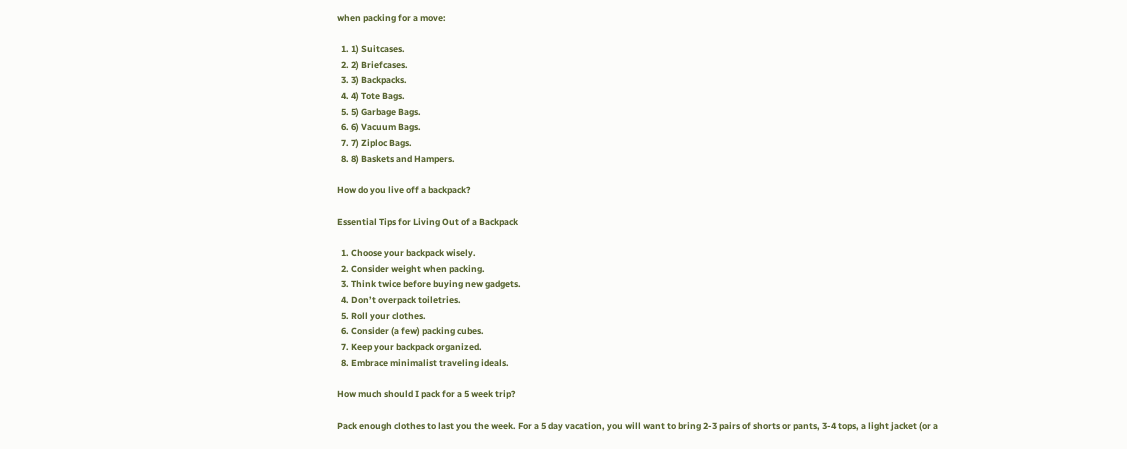when packing for a move:

  1. 1) Suitcases.
  2. 2) Briefcases.
  3. 3) Backpacks.
  4. 4) Tote Bags.
  5. 5) Garbage Bags.
  6. 6) Vacuum Bags.
  7. 7) Ziploc Bags.
  8. 8) Baskets and Hampers.

How do you live off a backpack?

Essential Tips for Living Out of a Backpack

  1. Choose your backpack wisely.
  2. Consider weight when packing.
  3. Think twice before buying new gadgets.
  4. Don’t overpack toiletries.
  5. Roll your clothes.
  6. Consider (a few) packing cubes.
  7. Keep your backpack organized.
  8. Embrace minimalist traveling ideals.

How much should I pack for a 5 week trip?

Pack enough clothes to last you the week. For a 5 day vacation, you will want to bring 2-3 pairs of shorts or pants, 3-4 tops, a light jacket (or a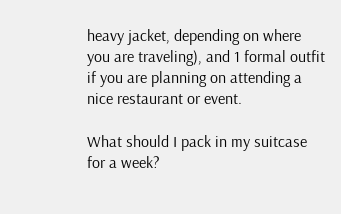heavy jacket, depending on where you are traveling), and 1 formal outfit if you are planning on attending a nice restaurant or event.

What should I pack in my suitcase for a week?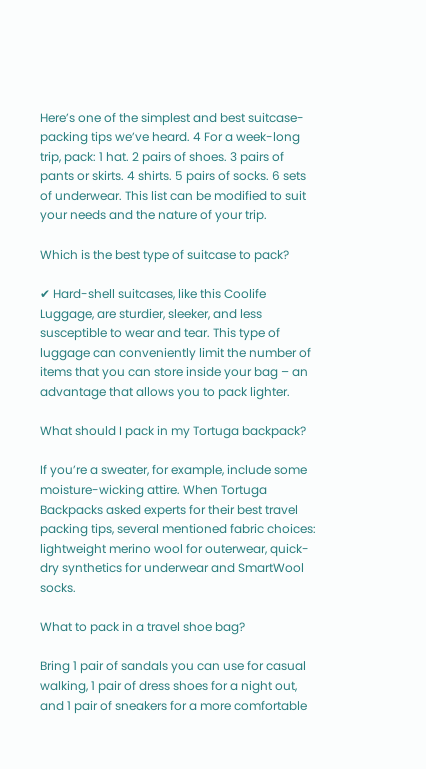Here’s one of the simplest and best suitcase-packing tips we’ve heard. 4 For a week-long trip, pack: 1 hat. 2 pairs of shoes. 3 pairs of pants or skirts. 4 shirts. 5 pairs of socks. 6 sets of underwear. This list can be modified to suit your needs and the nature of your trip.

Which is the best type of suitcase to pack?

✔ Hard-shell suitcases, like this Coolife Luggage, are sturdier, sleeker, and less susceptible to wear and tear. This type of luggage can conveniently limit the number of items that you can store inside your bag – an advantage that allows you to pack lighter.

What should I pack in my Tortuga backpack?

If you’re a sweater, for example, include some moisture-wicking attire. When Tortuga Backpacks asked experts for their best travel packing tips, several mentioned fabric choices: lightweight merino wool for outerwear, quick-dry synthetics for underwear and SmartWool socks.

What to pack in a travel shoe bag?

Bring 1 pair of sandals you can use for casual walking, 1 pair of dress shoes for a night out, and 1 pair of sneakers for a more comfortable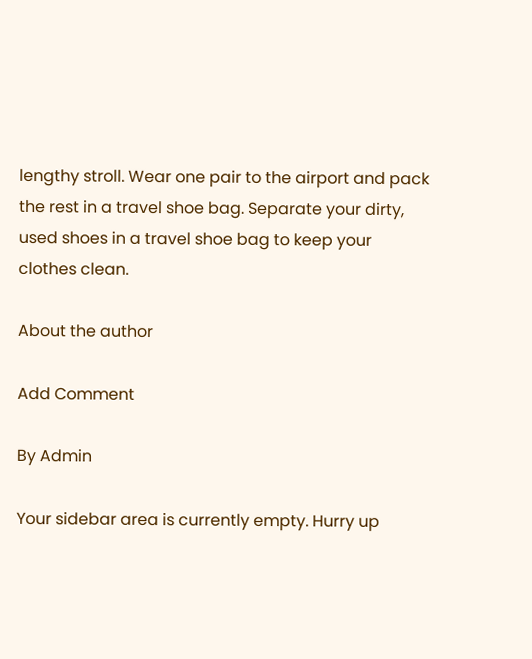lengthy stroll. Wear one pair to the airport and pack the rest in a travel shoe bag. Separate your dirty, used shoes in a travel shoe bag to keep your clothes clean.

About the author

Add Comment

By Admin

Your sidebar area is currently empty. Hurry up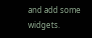and add some widgets.